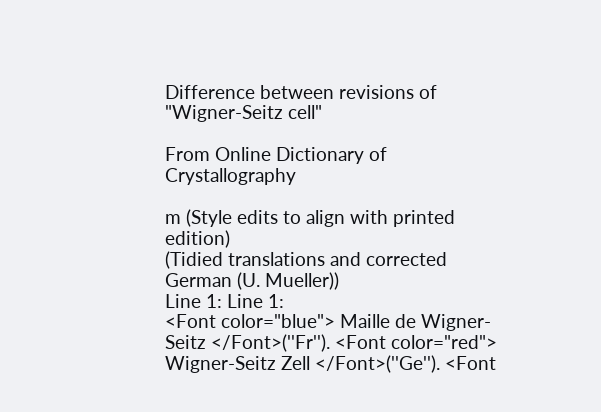Difference between revisions of "Wigner-Seitz cell"

From Online Dictionary of Crystallography

m (Style edits to align with printed edition)
(Tidied translations and corrected German (U. Mueller))
Line 1: Line 1:
<Font color="blue"> Maille de Wigner-Seitz </Font>(''Fr''). <Font color="red"> Wigner-Seitz Zell </Font>(''Ge''). <Font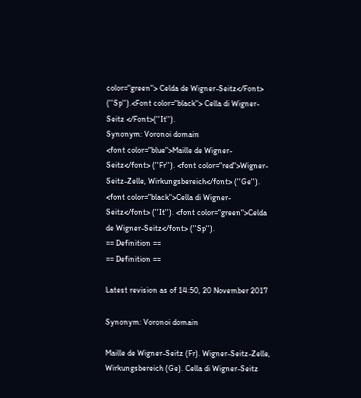color="green"> Celda de Wigner-Seitz</Font> (''Sp'').<Font color="black"> Cella di Wigner-Seitz </Font>(''It'').
Synonym: Voronoi domain
<font color="blue">Maille de Wigner-Seitz</font> (''Fr''). <font color="red">Wigner-Seitz-Zelle, Wirkungsbereich</font> (''Ge''). <font color="black">Cella di Wigner-Seitz</font> (''It''). <font color="green">Celda de Wigner-Seitz</font> (''Sp'').
== Definition ==
== Definition ==

Latest revision as of 14:50, 20 November 2017

Synonym: Voronoi domain

Maille de Wigner-Seitz (Fr). Wigner-Seitz-Zelle, Wirkungsbereich (Ge). Cella di Wigner-Seitz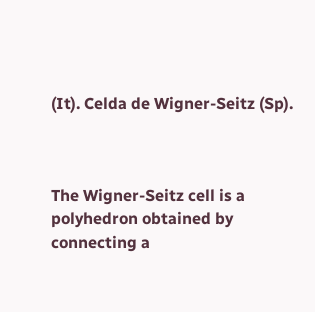(It). Celda de Wigner-Seitz (Sp).



The Wigner-Seitz cell is a polyhedron obtained by connecting a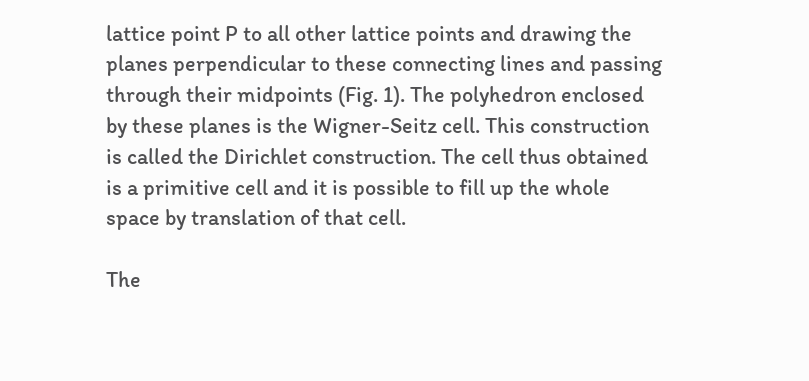lattice point P to all other lattice points and drawing the planes perpendicular to these connecting lines and passing through their midpoints (Fig. 1). The polyhedron enclosed by these planes is the Wigner-Seitz cell. This construction is called the Dirichlet construction. The cell thus obtained is a primitive cell and it is possible to fill up the whole space by translation of that cell.

The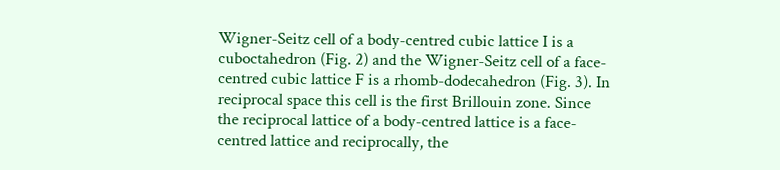Wigner-Seitz cell of a body-centred cubic lattice I is a cuboctahedron (Fig. 2) and the Wigner-Seitz cell of a face-centred cubic lattice F is a rhomb-dodecahedron (Fig. 3). In reciprocal space this cell is the first Brillouin zone. Since the reciprocal lattice of a body-centred lattice is a face-centred lattice and reciprocally, the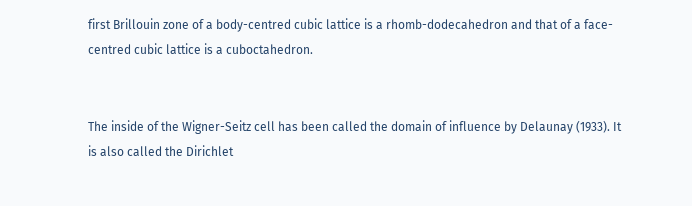first Brillouin zone of a body-centred cubic lattice is a rhomb-dodecahedron and that of a face-centred cubic lattice is a cuboctahedron.


The inside of the Wigner-Seitz cell has been called the domain of influence by Delaunay (1933). It is also called the Dirichlet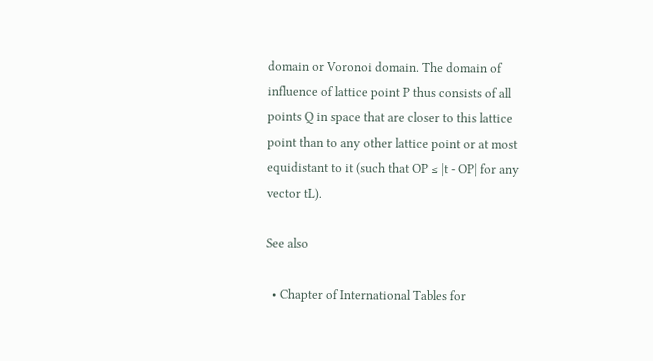domain or Voronoi domain. The domain of influence of lattice point P thus consists of all points Q in space that are closer to this lattice point than to any other lattice point or at most equidistant to it (such that OP ≤ |t - OP| for any vector tL).

See also

  • Chapter of International Tables for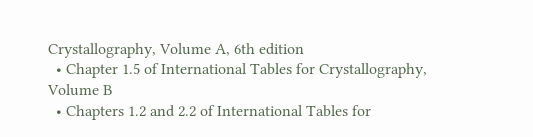Crystallography, Volume A, 6th edition
  • Chapter 1.5 of International Tables for Crystallography, Volume B
  • Chapters 1.2 and 2.2 of International Tables for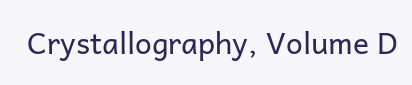Crystallography, Volume D